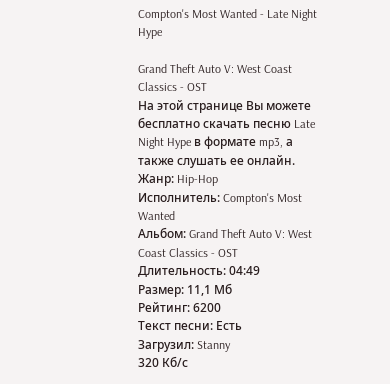Compton's Most Wanted - Late Night Hype

Grand Theft Auto V: West Coast Classics - OST
На этой странице Вы можете бесплатно скачать песню Late Night Hype в формате mp3, а также слушать ее онлайн.
Жанр: Hip-Hop
Исполнитель: Compton's Most Wanted
Альбом: Grand Theft Auto V: West Coast Classics - OST
Длительность: 04:49
Размер: 11,1 Мб
Рейтинг: 6200
Текст песни: Есть
Загрузил: Stanny
320 Кб/с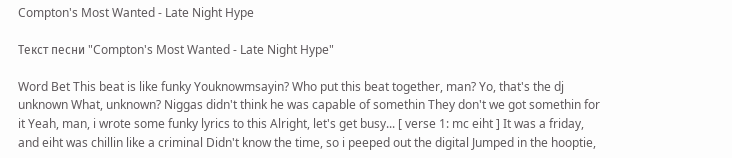Compton's Most Wanted - Late Night Hype

Текст песни "Compton's Most Wanted - Late Night Hype"

Word Bet This beat is like funky Youknowmsayin? Who put this beat together, man? Yo, that's the dj unknown What, unknown? Niggas didn't think he was capable of somethin They don't we got somethin for it Yeah, man, i wrote some funky lyrics to this Alright, let's get busy... [ verse 1: mc eiht ] It was a friday, and eiht was chillin like a criminal Didn't know the time, so i peeped out the digital Jumped in the hooptie,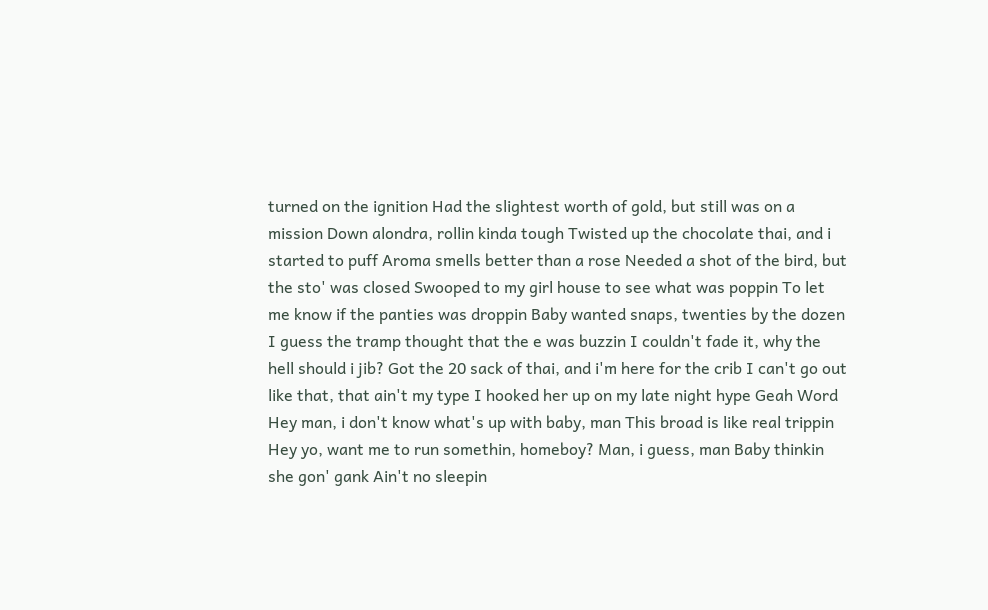turned on the ignition Had the slightest worth of gold, but still was on a mission Down alondra, rollin kinda tough Twisted up the chocolate thai, and i started to puff Aroma smells better than a rose Needed a shot of the bird, but the sto' was closed Swooped to my girl house to see what was poppin To let me know if the panties was droppin Baby wanted snaps, twenties by the dozen I guess the tramp thought that the e was buzzin I couldn't fade it, why the hell should i jib? Got the 20 sack of thai, and i'm here for the crib I can't go out like that, that ain't my type I hooked her up on my late night hype Geah Word Hey man, i don't know what's up with baby, man This broad is like real trippin Hey yo, want me to run somethin, homeboy? Man, i guess, man Baby thinkin she gon' gank Ain't no sleepin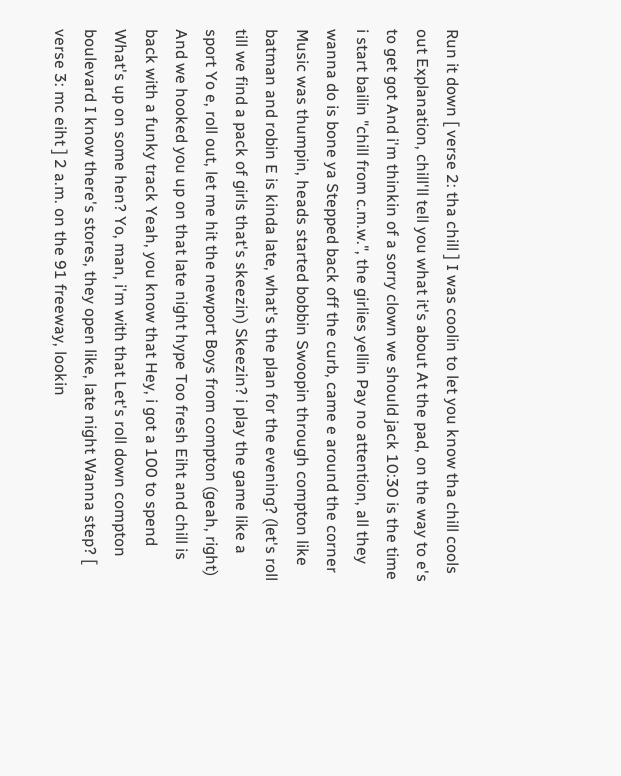Run it down [ verse 2: tha chill ] I was coolin to let you know tha chill cools out Explanation, chill'll tell you what it's about At the pad, on the way to e's to get got And i'm thinkin of a sorry clown we should jack 10:30 is the time i start bailin "chill from c.m.w.", the girlies yellin Pay no attention, all they wanna do is bone ya Stepped back off the curb, came e around the corner Music was thumpin, heads started bobbin Swoopin through compton like batman and robin E is kinda late, what's the plan for the evening? (let's roll till we find a pack of girls that's skeezin) Skeezin? i play the game like a sport Yo e, roll out, let me hit the newport Boys from compton (geah, right) And we hooked you up on that late night hype Too fresh Eiht and chill is back with a funky track Yeah, you know that Hey, i got a 100 to spend What's up on some hen? Yo, man, i'm with that Let's roll down compton boulevard I know there's stores, they open like, late night Wanna step? [ verse 3: mc eiht ] 2 a.m. on the 91 freeway, lookin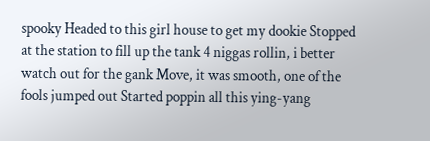spooky Headed to this girl house to get my dookie Stopped at the station to fill up the tank 4 niggas rollin, i better watch out for the gank Move, it was smooth, one of the fools jumped out Started poppin all this ying-yang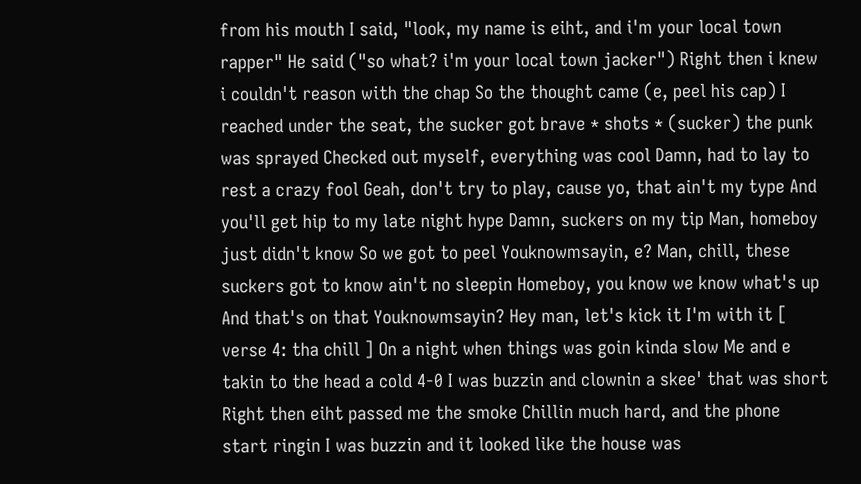from his mouth I said, "look, my name is eiht, and i'm your local town rapper" He said ("so what? i'm your local town jacker") Right then i knew i couldn't reason with the chap So the thought came (e, peel his cap) I reached under the seat, the sucker got brave * shots * (sucker) the punk was sprayed Checked out myself, everything was cool Damn, had to lay to rest a crazy fool Geah, don't try to play, cause yo, that ain't my type And you'll get hip to my late night hype Damn, suckers on my tip Man, homeboy just didn't know So we got to peel Youknowmsayin, e? Man, chill, these suckers got to know ain't no sleepin Homeboy, you know we know what's up And that's on that Youknowmsayin? Hey man, let's kick it I'm with it [ verse 4: tha chill ] On a night when things was goin kinda slow Me and e takin to the head a cold 4-0 I was buzzin and clownin a skee' that was short Right then eiht passed me the smoke Chillin much hard, and the phone start ringin I was buzzin and it looked like the house was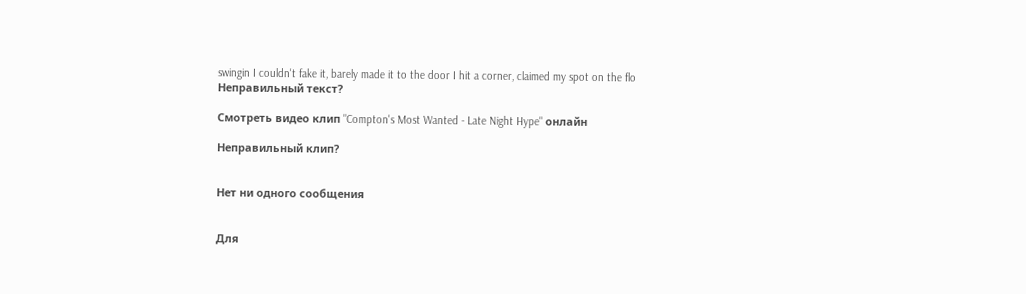swingin I couldn't fake it, barely made it to the door I hit a corner, claimed my spot on the flo
Неправильный текст?

Смотреть видео клип "Compton's Most Wanted - Late Night Hype" онлайн

Неправильный клип?


Нет ни одного сообщения


Для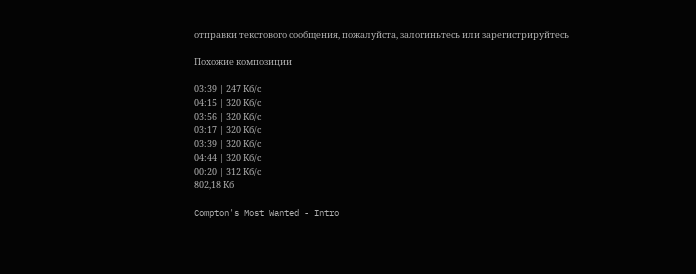отправки текстового сообщения, пожалуйста, залогиньтесь или зарегистрируйтесь

Похожие композиции

03:39 | 247 Кб/с
04:15 | 320 Кб/с
03:56 | 320 Кб/с
03:17 | 320 Кб/с
03:39 | 320 Кб/с
04:44 | 320 Кб/с
00:20 | 312 Кб/с
802,18 Кб

Compton's Most Wanted - Intro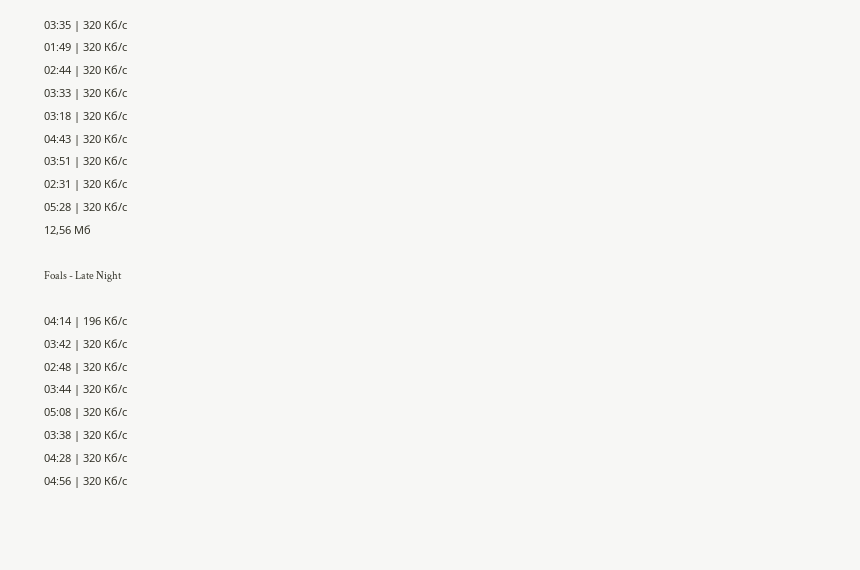03:35 | 320 Кб/с
01:49 | 320 Кб/с
02:44 | 320 Кб/с
03:33 | 320 Кб/с
03:18 | 320 Кб/с
04:43 | 320 Кб/с
03:51 | 320 Кб/с
02:31 | 320 Кб/с
05:28 | 320 Кб/с
12,56 Мб

Foals - Late Night

04:14 | 196 Кб/с
03:42 | 320 Кб/с
02:48 | 320 Кб/с
03:44 | 320 Кб/с
05:08 | 320 Кб/с
03:38 | 320 Кб/с
04:28 | 320 Кб/с
04:56 | 320 Кб/с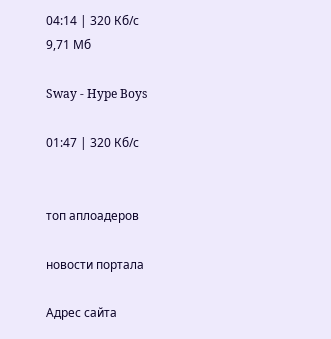04:14 | 320 Кб/с
9,71 Мб

Sway - Hype Boys

01:47 | 320 Кб/с


топ аплоадеров

новости портала

Адрес сайта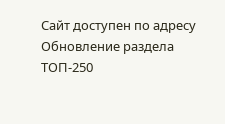Сайт доступен по адресу
Обновление раздела ТОП-250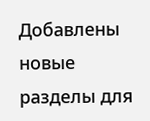Добавлены новые разделы для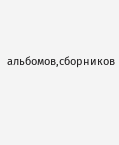альбомов,сборников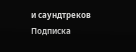и саундтреков
Подписка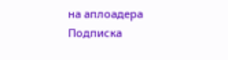на аплоадера
Подписка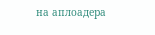на аплоадера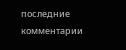последние комментарии